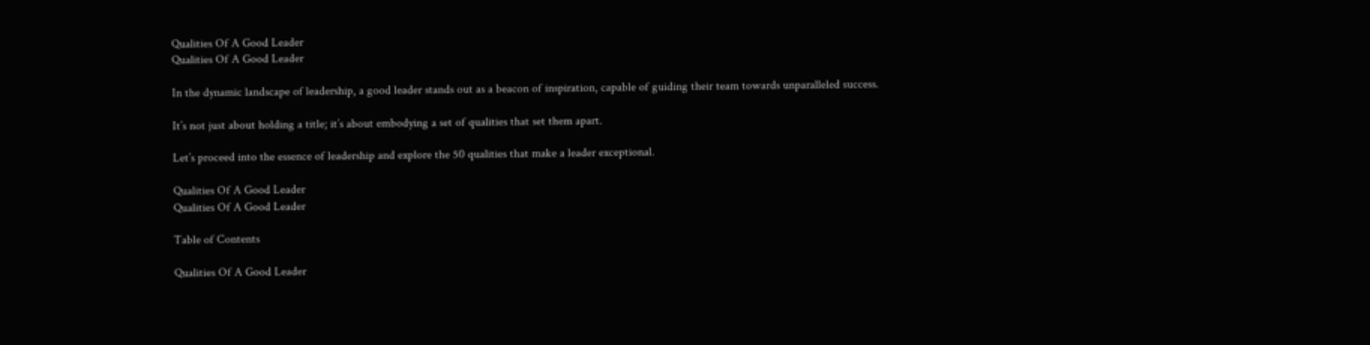Qualities Of A Good Leader
Qualities Of A Good Leader

In the dynamic landscape of leadership, a good leader stands out as a beacon of inspiration, capable of guiding their team towards unparalleled success.

It’s not just about holding a title; it’s about embodying a set of qualities that set them apart.

Let’s proceed into the essence of leadership and explore the 50 qualities that make a leader exceptional.

Qualities Of A Good Leader
Qualities Of A Good Leader

Table of Contents

Qualities Of A Good Leader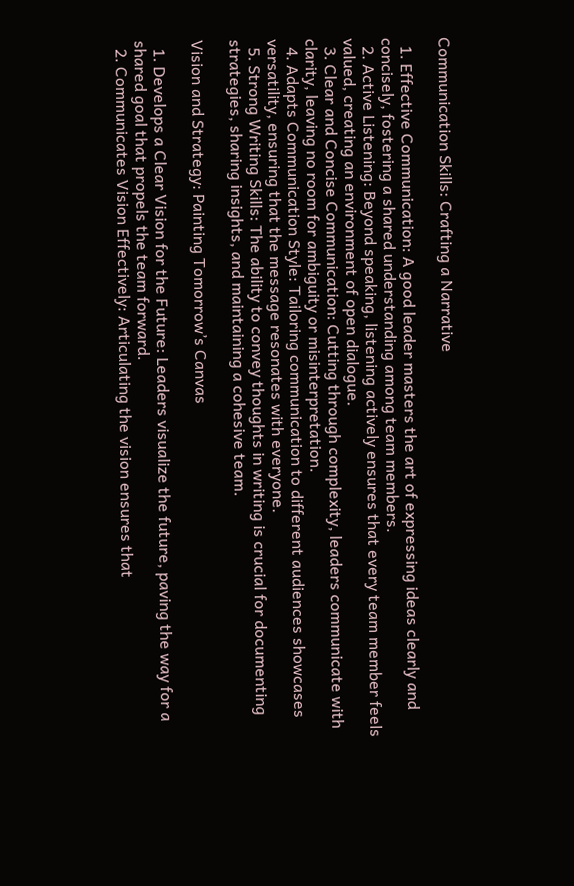Communication Skills: Crafting a Narrative

  1. Effective Communication: A good leader masters the art of expressing ideas clearly and concisely, fostering a shared understanding among team members.
  2. Active Listening: Beyond speaking, listening actively ensures that every team member feels valued, creating an environment of open dialogue.
  3. Clear and Concise Communication: Cutting through complexity, leaders communicate with clarity, leaving no room for ambiguity or misinterpretation.
  4. Adapts Communication Style: Tailoring communication to different audiences showcases versatility, ensuring that the message resonates with everyone.
  5. Strong Writing Skills: The ability to convey thoughts in writing is crucial for documenting strategies, sharing insights, and maintaining a cohesive team.

Vision and Strategy: Painting Tomorrow’s Canvas

  1. Develops a Clear Vision for the Future: Leaders visualize the future, paving the way for a shared goal that propels the team forward.
  2. Communicates Vision Effectively: Articulating the vision ensures that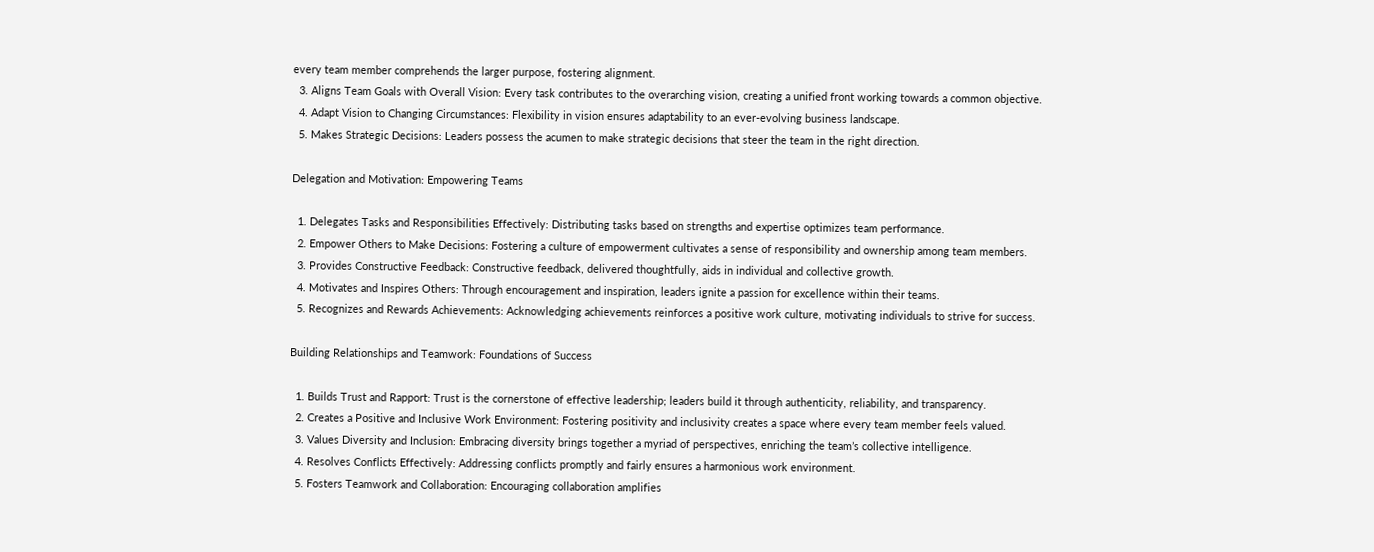every team member comprehends the larger purpose, fostering alignment.
  3. Aligns Team Goals with Overall Vision: Every task contributes to the overarching vision, creating a unified front working towards a common objective.
  4. Adapt Vision to Changing Circumstances: Flexibility in vision ensures adaptability to an ever-evolving business landscape.
  5. Makes Strategic Decisions: Leaders possess the acumen to make strategic decisions that steer the team in the right direction.

Delegation and Motivation: Empowering Teams

  1. Delegates Tasks and Responsibilities Effectively: Distributing tasks based on strengths and expertise optimizes team performance.
  2. Empower Others to Make Decisions: Fostering a culture of empowerment cultivates a sense of responsibility and ownership among team members.
  3. Provides Constructive Feedback: Constructive feedback, delivered thoughtfully, aids in individual and collective growth.
  4. Motivates and Inspires Others: Through encouragement and inspiration, leaders ignite a passion for excellence within their teams.
  5. Recognizes and Rewards Achievements: Acknowledging achievements reinforces a positive work culture, motivating individuals to strive for success.

Building Relationships and Teamwork: Foundations of Success

  1. Builds Trust and Rapport: Trust is the cornerstone of effective leadership; leaders build it through authenticity, reliability, and transparency.
  2. Creates a Positive and Inclusive Work Environment: Fostering positivity and inclusivity creates a space where every team member feels valued.
  3. Values Diversity and Inclusion: Embracing diversity brings together a myriad of perspectives, enriching the team’s collective intelligence.
  4. Resolves Conflicts Effectively: Addressing conflicts promptly and fairly ensures a harmonious work environment.
  5. Fosters Teamwork and Collaboration: Encouraging collaboration amplifies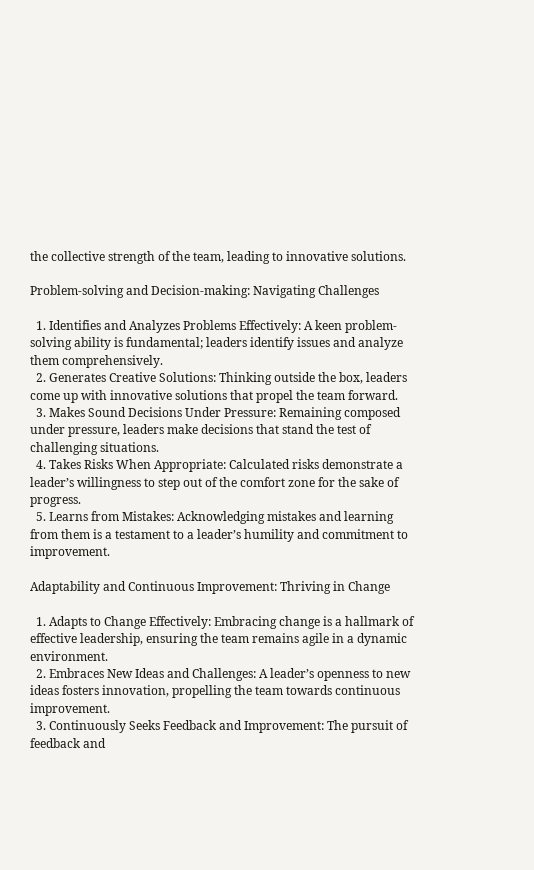the collective strength of the team, leading to innovative solutions.

Problem-solving and Decision-making: Navigating Challenges

  1. Identifies and Analyzes Problems Effectively: A keen problem-solving ability is fundamental; leaders identify issues and analyze them comprehensively.
  2. Generates Creative Solutions: Thinking outside the box, leaders come up with innovative solutions that propel the team forward.
  3. Makes Sound Decisions Under Pressure: Remaining composed under pressure, leaders make decisions that stand the test of challenging situations.
  4. Takes Risks When Appropriate: Calculated risks demonstrate a leader’s willingness to step out of the comfort zone for the sake of progress.
  5. Learns from Mistakes: Acknowledging mistakes and learning from them is a testament to a leader’s humility and commitment to improvement.

Adaptability and Continuous Improvement: Thriving in Change

  1. Adapts to Change Effectively: Embracing change is a hallmark of effective leadership, ensuring the team remains agile in a dynamic environment.
  2. Embraces New Ideas and Challenges: A leader’s openness to new ideas fosters innovation, propelling the team towards continuous improvement.
  3. Continuously Seeks Feedback and Improvement: The pursuit of feedback and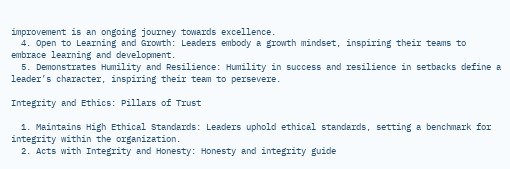improvement is an ongoing journey towards excellence.
  4. Open to Learning and Growth: Leaders embody a growth mindset, inspiring their teams to embrace learning and development.
  5. Demonstrates Humility and Resilience: Humility in success and resilience in setbacks define a leader’s character, inspiring their team to persevere.

Integrity and Ethics: Pillars of Trust

  1. Maintains High Ethical Standards: Leaders uphold ethical standards, setting a benchmark for integrity within the organization.
  2. Acts with Integrity and Honesty: Honesty and integrity guide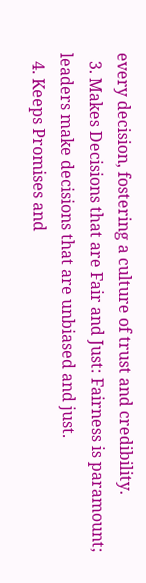every decision, fostering a culture of trust and credibility.
  3. Makes Decisions that are Fair and Just: Fairness is paramount; leaders make decisions that are unbiased and just.
  4. Keeps Promises and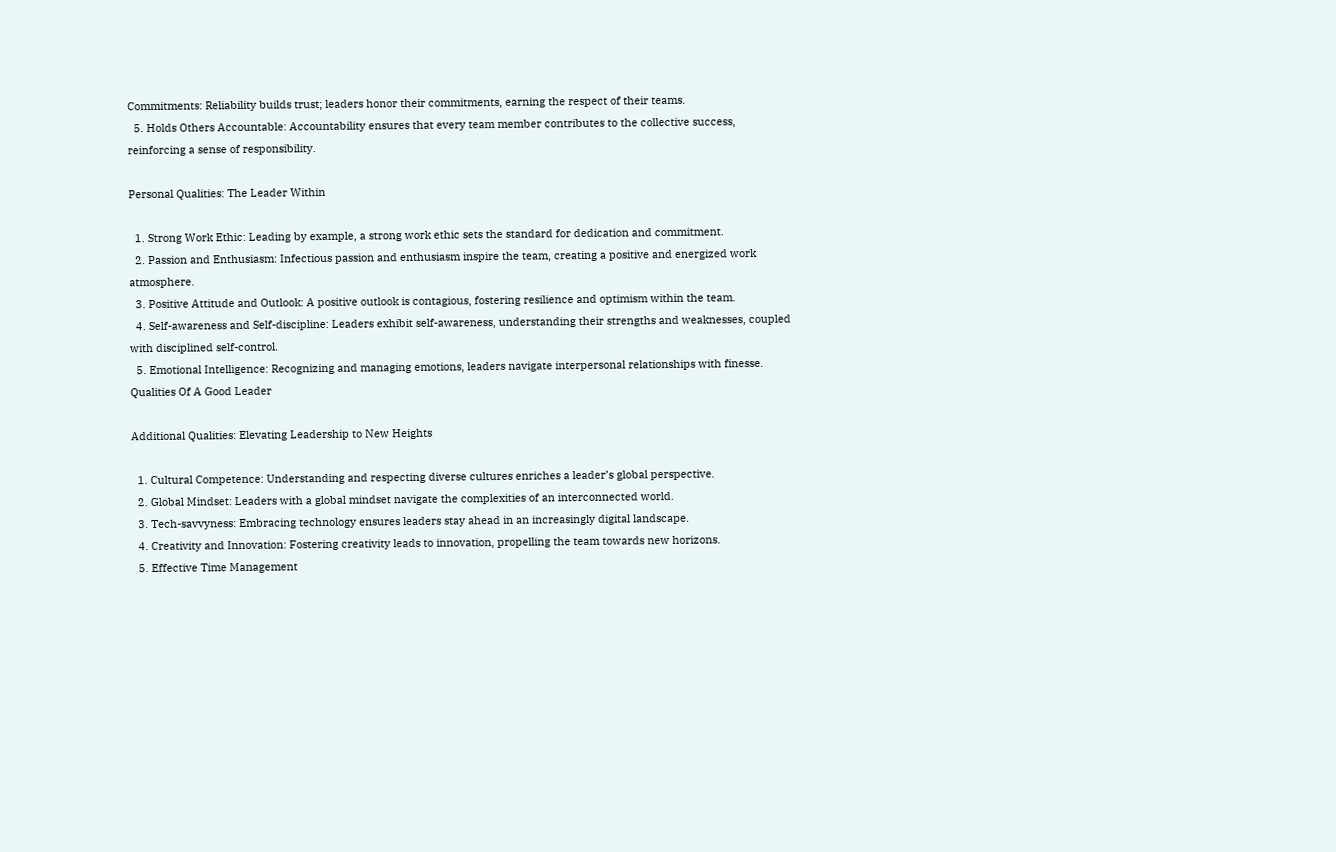Commitments: Reliability builds trust; leaders honor their commitments, earning the respect of their teams.
  5. Holds Others Accountable: Accountability ensures that every team member contributes to the collective success, reinforcing a sense of responsibility.

Personal Qualities: The Leader Within

  1. Strong Work Ethic: Leading by example, a strong work ethic sets the standard for dedication and commitment.
  2. Passion and Enthusiasm: Infectious passion and enthusiasm inspire the team, creating a positive and energized work atmosphere.
  3. Positive Attitude and Outlook: A positive outlook is contagious, fostering resilience and optimism within the team.
  4. Self-awareness and Self-discipline: Leaders exhibit self-awareness, understanding their strengths and weaknesses, coupled with disciplined self-control.
  5. Emotional Intelligence: Recognizing and managing emotions, leaders navigate interpersonal relationships with finesse. Qualities Of A Good Leader

Additional Qualities: Elevating Leadership to New Heights

  1. Cultural Competence: Understanding and respecting diverse cultures enriches a leader’s global perspective.
  2. Global Mindset: Leaders with a global mindset navigate the complexities of an interconnected world.
  3. Tech-savvyness: Embracing technology ensures leaders stay ahead in an increasingly digital landscape.
  4. Creativity and Innovation: Fostering creativity leads to innovation, propelling the team towards new horizons.
  5. Effective Time Management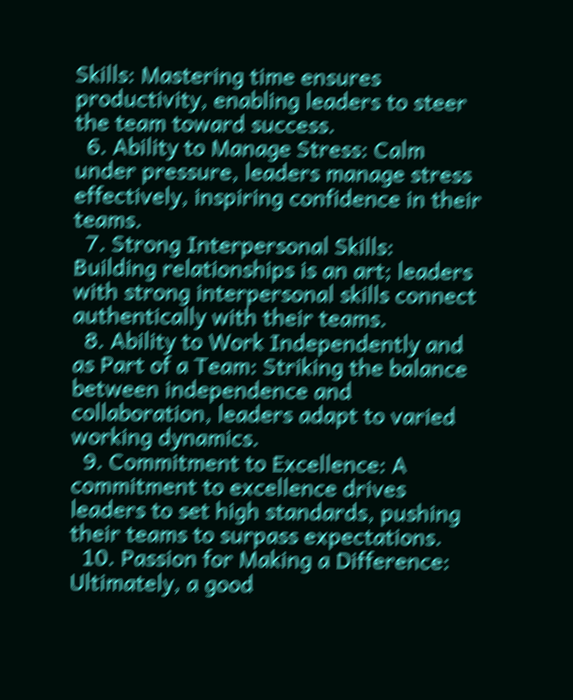Skills: Mastering time ensures productivity, enabling leaders to steer the team toward success.
  6. Ability to Manage Stress: Calm under pressure, leaders manage stress effectively, inspiring confidence in their teams.
  7. Strong Interpersonal Skills: Building relationships is an art; leaders with strong interpersonal skills connect authentically with their teams.
  8. Ability to Work Independently and as Part of a Team: Striking the balance between independence and collaboration, leaders adapt to varied working dynamics.
  9. Commitment to Excellence: A commitment to excellence drives leaders to set high standards, pushing their teams to surpass expectations.
  10. Passion for Making a Difference: Ultimately, a good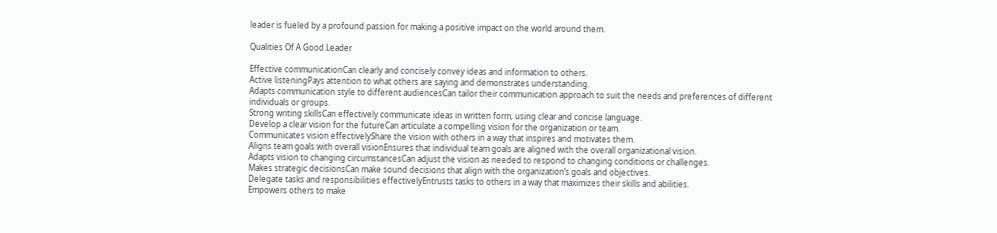leader is fueled by a profound passion for making a positive impact on the world around them.

Qualities Of A Good Leader

Effective communicationCan clearly and concisely convey ideas and information to others.
Active listeningPays attention to what others are saying and demonstrates understanding.
Adapts communication style to different audiencesCan tailor their communication approach to suit the needs and preferences of different individuals or groups.
Strong writing skillsCan effectively communicate ideas in written form, using clear and concise language.
Develop a clear vision for the futureCan articulate a compelling vision for the organization or team.
Communicates vision effectivelyShare the vision with others in a way that inspires and motivates them.
Aligns team goals with overall visionEnsures that individual team goals are aligned with the overall organizational vision.
Adapts vision to changing circumstancesCan adjust the vision as needed to respond to changing conditions or challenges.
Makes strategic decisionsCan make sound decisions that align with the organization’s goals and objectives.
Delegate tasks and responsibilities effectivelyEntrusts tasks to others in a way that maximizes their skills and abilities.
Empowers others to make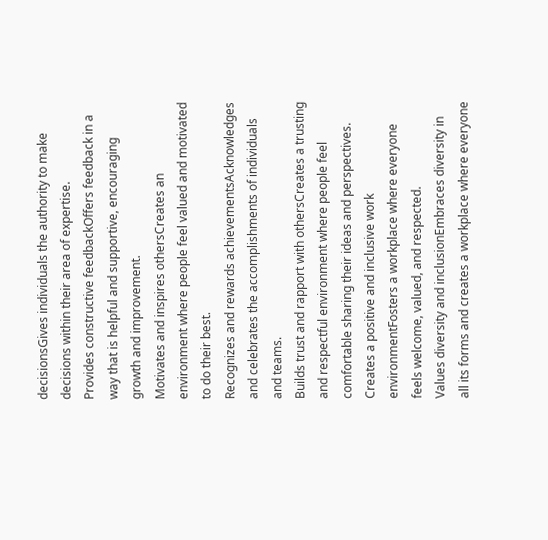decisionsGives individuals the authority to make decisions within their area of expertise.
Provides constructive feedbackOffers feedback in a way that is helpful and supportive, encouraging growth and improvement.
Motivates and inspires othersCreates an environment where people feel valued and motivated to do their best.
Recognizes and rewards achievementsAcknowledges and celebrates the accomplishments of individuals and teams.
Builds trust and rapport with othersCreates a trusting and respectful environment where people feel comfortable sharing their ideas and perspectives.
Creates a positive and inclusive work environmentFosters a workplace where everyone feels welcome, valued, and respected.
Values diversity and inclusionEmbraces diversity in all its forms and creates a workplace where everyone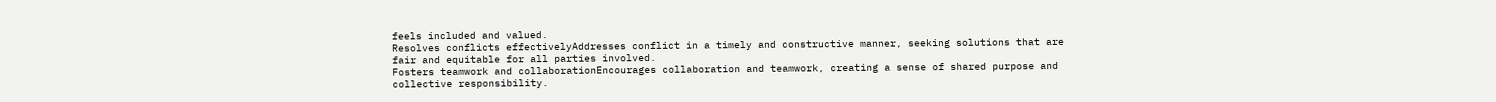feels included and valued.
Resolves conflicts effectivelyAddresses conflict in a timely and constructive manner, seeking solutions that are fair and equitable for all parties involved.
Fosters teamwork and collaborationEncourages collaboration and teamwork, creating a sense of shared purpose and collective responsibility.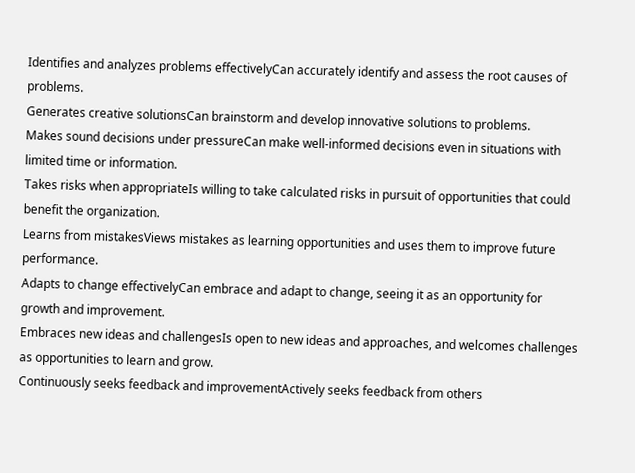Identifies and analyzes problems effectivelyCan accurately identify and assess the root causes of problems.
Generates creative solutionsCan brainstorm and develop innovative solutions to problems.
Makes sound decisions under pressureCan make well-informed decisions even in situations with limited time or information.
Takes risks when appropriateIs willing to take calculated risks in pursuit of opportunities that could benefit the organization.
Learns from mistakesViews mistakes as learning opportunities and uses them to improve future performance.
Adapts to change effectivelyCan embrace and adapt to change, seeing it as an opportunity for growth and improvement.
Embraces new ideas and challengesIs open to new ideas and approaches, and welcomes challenges as opportunities to learn and grow.
Continuously seeks feedback and improvementActively seeks feedback from others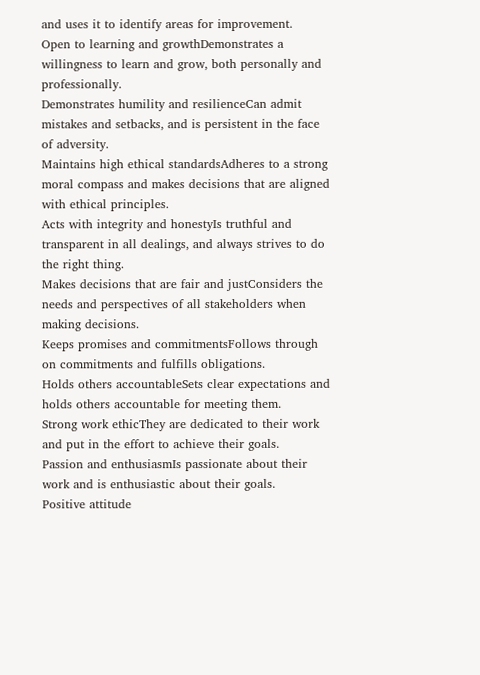and uses it to identify areas for improvement.
Open to learning and growthDemonstrates a willingness to learn and grow, both personally and professionally.
Demonstrates humility and resilienceCan admit mistakes and setbacks, and is persistent in the face of adversity.
Maintains high ethical standardsAdheres to a strong moral compass and makes decisions that are aligned with ethical principles.
Acts with integrity and honestyIs truthful and transparent in all dealings, and always strives to do the right thing.
Makes decisions that are fair and justConsiders the needs and perspectives of all stakeholders when making decisions.
Keeps promises and commitmentsFollows through on commitments and fulfills obligations.
Holds others accountableSets clear expectations and holds others accountable for meeting them.
Strong work ethicThey are dedicated to their work and put in the effort to achieve their goals.
Passion and enthusiasmIs passionate about their work and is enthusiastic about their goals.
Positive attitude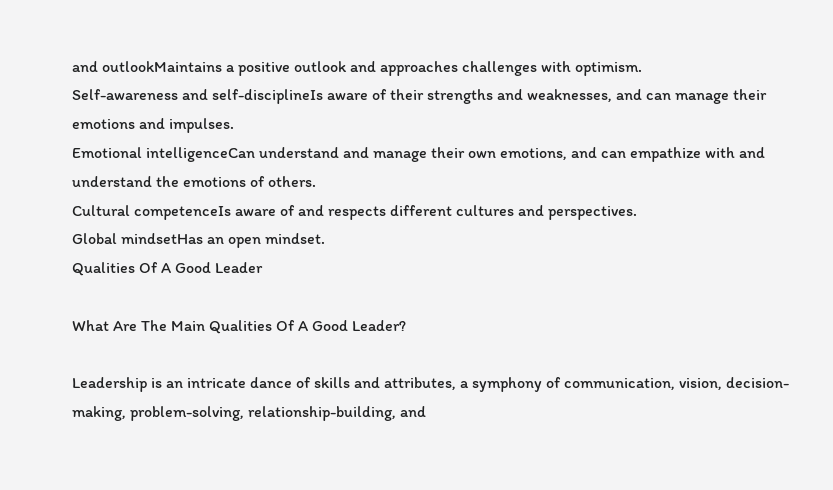and outlookMaintains a positive outlook and approaches challenges with optimism.
Self-awareness and self-disciplineIs aware of their strengths and weaknesses, and can manage their emotions and impulses.
Emotional intelligenceCan understand and manage their own emotions, and can empathize with and understand the emotions of others.
Cultural competenceIs aware of and respects different cultures and perspectives.
Global mindsetHas an open mindset.
Qualities Of A Good Leader

What Are The Main Qualities Of A Good Leader?

Leadership is an intricate dance of skills and attributes, a symphony of communication, vision, decision-making, problem-solving, relationship-building, and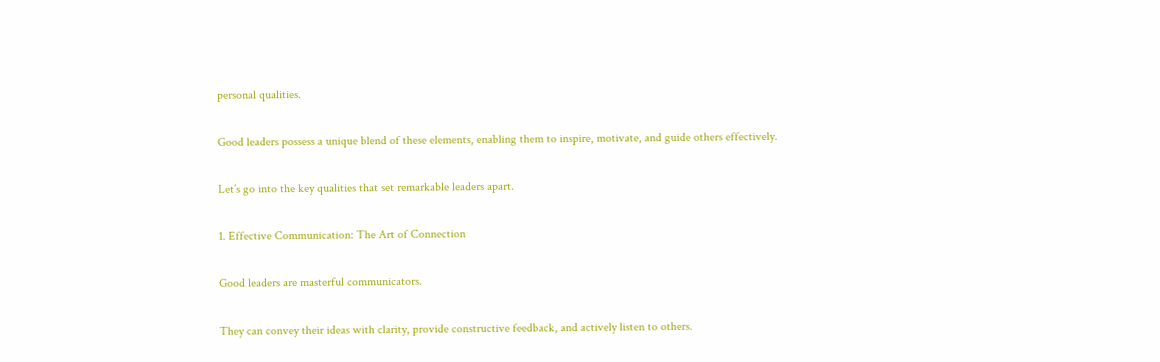personal qualities.

Good leaders possess a unique blend of these elements, enabling them to inspire, motivate, and guide others effectively.

Let’s go into the key qualities that set remarkable leaders apart.

1. Effective Communication: The Art of Connection

Good leaders are masterful communicators.

They can convey their ideas with clarity, provide constructive feedback, and actively listen to others.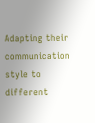Adapting their communication style to different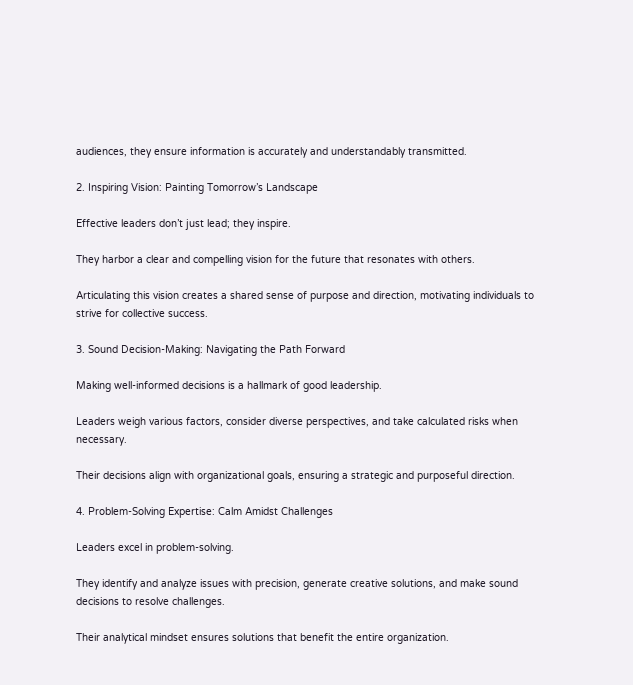audiences, they ensure information is accurately and understandably transmitted.

2. Inspiring Vision: Painting Tomorrow’s Landscape

Effective leaders don’t just lead; they inspire.

They harbor a clear and compelling vision for the future that resonates with others.

Articulating this vision creates a shared sense of purpose and direction, motivating individuals to strive for collective success.

3. Sound Decision-Making: Navigating the Path Forward

Making well-informed decisions is a hallmark of good leadership.

Leaders weigh various factors, consider diverse perspectives, and take calculated risks when necessary.

Their decisions align with organizational goals, ensuring a strategic and purposeful direction.

4. Problem-Solving Expertise: Calm Amidst Challenges

Leaders excel in problem-solving.

They identify and analyze issues with precision, generate creative solutions, and make sound decisions to resolve challenges.

Their analytical mindset ensures solutions that benefit the entire organization.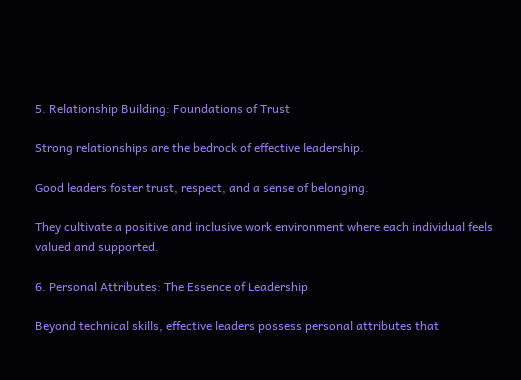5. Relationship Building: Foundations of Trust

Strong relationships are the bedrock of effective leadership.

Good leaders foster trust, respect, and a sense of belonging.

They cultivate a positive and inclusive work environment where each individual feels valued and supported.

6. Personal Attributes: The Essence of Leadership

Beyond technical skills, effective leaders possess personal attributes that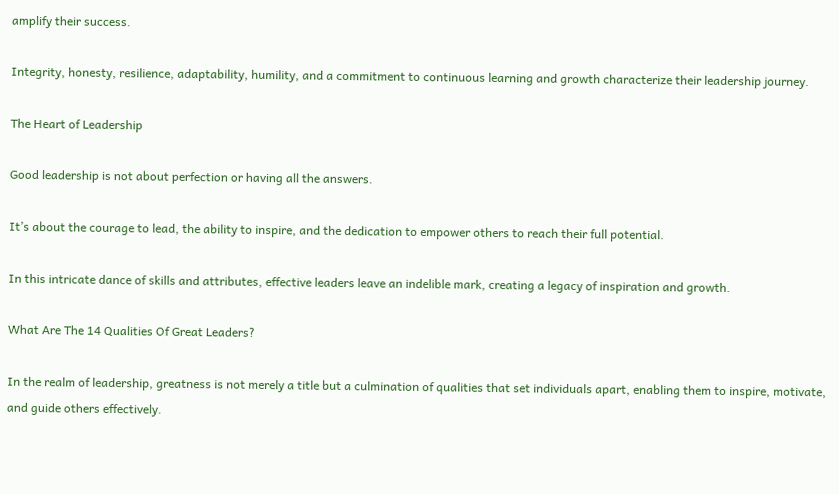amplify their success.

Integrity, honesty, resilience, adaptability, humility, and a commitment to continuous learning and growth characterize their leadership journey.

The Heart of Leadership

Good leadership is not about perfection or having all the answers.

It’s about the courage to lead, the ability to inspire, and the dedication to empower others to reach their full potential.

In this intricate dance of skills and attributes, effective leaders leave an indelible mark, creating a legacy of inspiration and growth.

What Are The 14 Qualities Of Great Leaders?

In the realm of leadership, greatness is not merely a title but a culmination of qualities that set individuals apart, enabling them to inspire, motivate, and guide others effectively.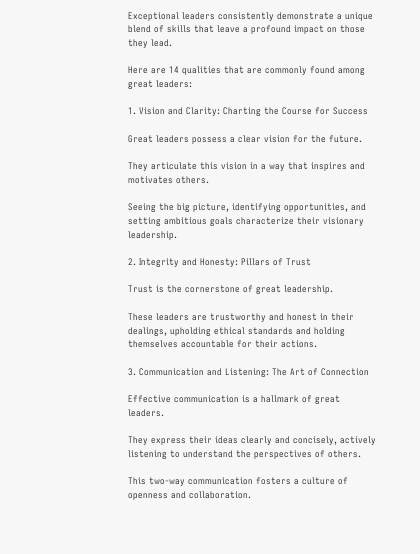Exceptional leaders consistently demonstrate a unique blend of skills that leave a profound impact on those they lead.

Here are 14 qualities that are commonly found among great leaders:

1. Vision and Clarity: Charting the Course for Success

Great leaders possess a clear vision for the future.

They articulate this vision in a way that inspires and motivates others.

Seeing the big picture, identifying opportunities, and setting ambitious goals characterize their visionary leadership.

2. Integrity and Honesty: Pillars of Trust

Trust is the cornerstone of great leadership.

These leaders are trustworthy and honest in their dealings, upholding ethical standards and holding themselves accountable for their actions.

3. Communication and Listening: The Art of Connection

Effective communication is a hallmark of great leaders.

They express their ideas clearly and concisely, actively listening to understand the perspectives of others.

This two-way communication fosters a culture of openness and collaboration.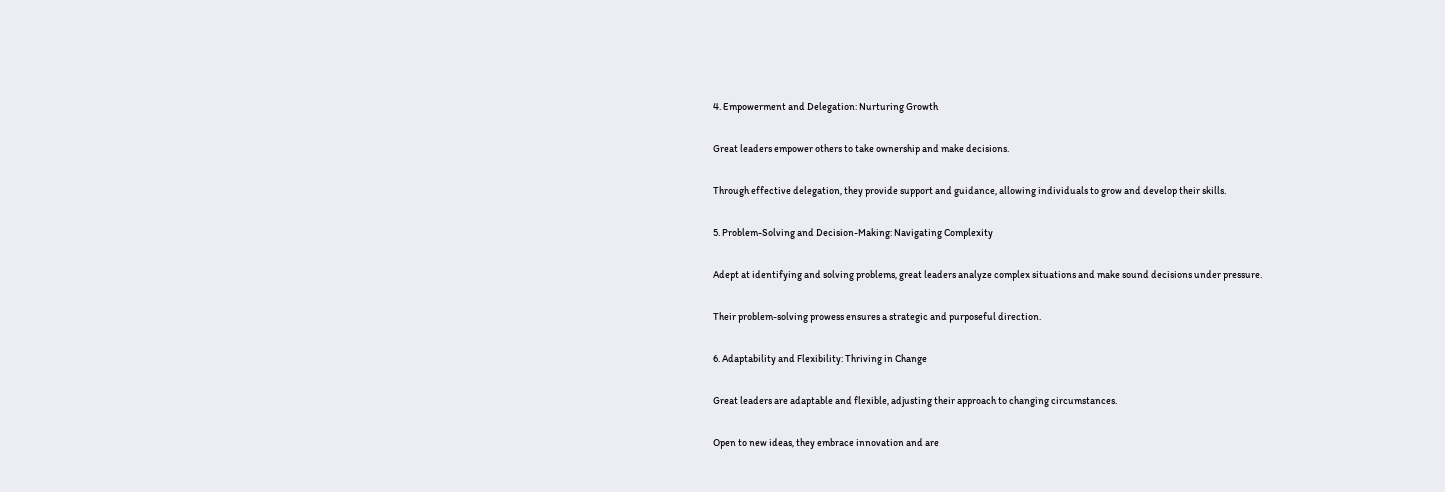4. Empowerment and Delegation: Nurturing Growth

Great leaders empower others to take ownership and make decisions.

Through effective delegation, they provide support and guidance, allowing individuals to grow and develop their skills.

5. Problem-Solving and Decision-Making: Navigating Complexity

Adept at identifying and solving problems, great leaders analyze complex situations and make sound decisions under pressure.

Their problem-solving prowess ensures a strategic and purposeful direction.

6. Adaptability and Flexibility: Thriving in Change

Great leaders are adaptable and flexible, adjusting their approach to changing circumstances.

Open to new ideas, they embrace innovation and are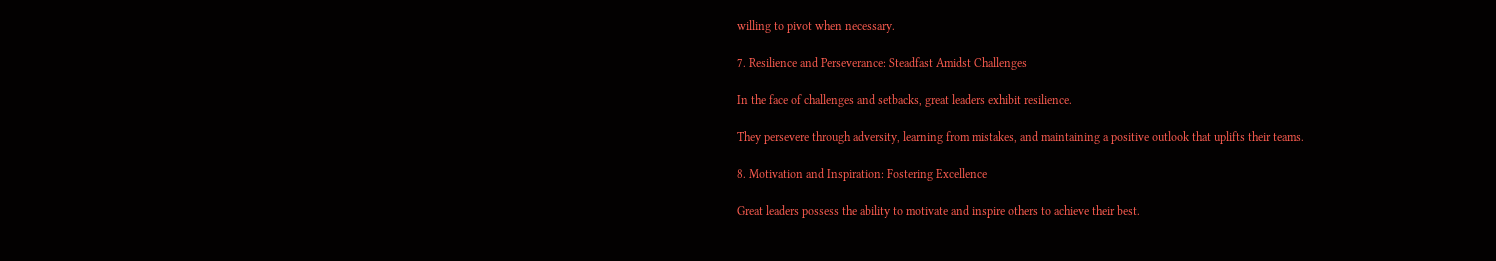willing to pivot when necessary.

7. Resilience and Perseverance: Steadfast Amidst Challenges

In the face of challenges and setbacks, great leaders exhibit resilience.

They persevere through adversity, learning from mistakes, and maintaining a positive outlook that uplifts their teams.

8. Motivation and Inspiration: Fostering Excellence

Great leaders possess the ability to motivate and inspire others to achieve their best.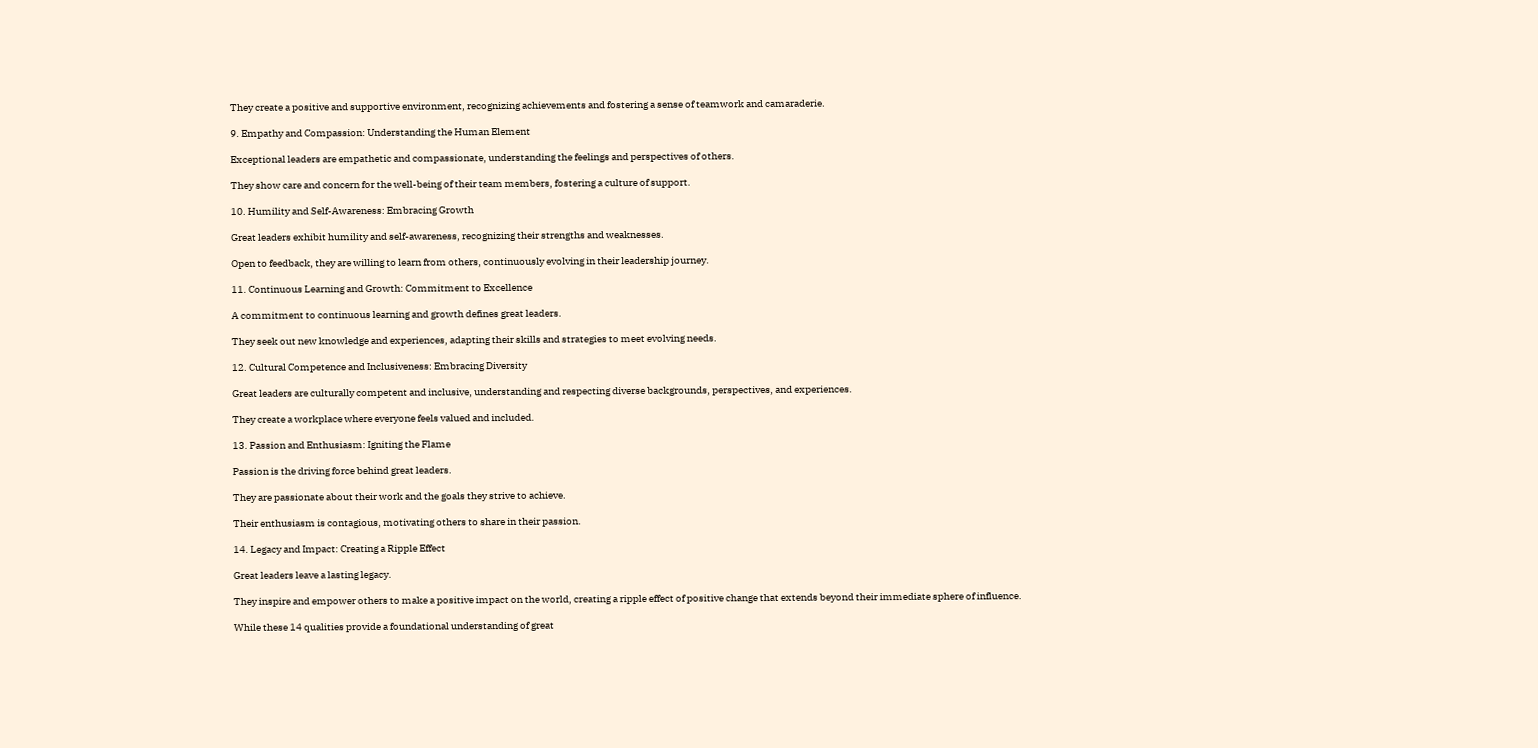They create a positive and supportive environment, recognizing achievements and fostering a sense of teamwork and camaraderie.

9. Empathy and Compassion: Understanding the Human Element

Exceptional leaders are empathetic and compassionate, understanding the feelings and perspectives of others.

They show care and concern for the well-being of their team members, fostering a culture of support.

10. Humility and Self-Awareness: Embracing Growth

Great leaders exhibit humility and self-awareness, recognizing their strengths and weaknesses.

Open to feedback, they are willing to learn from others, continuously evolving in their leadership journey.

11. Continuous Learning and Growth: Commitment to Excellence

A commitment to continuous learning and growth defines great leaders.

They seek out new knowledge and experiences, adapting their skills and strategies to meet evolving needs.

12. Cultural Competence and Inclusiveness: Embracing Diversity

Great leaders are culturally competent and inclusive, understanding and respecting diverse backgrounds, perspectives, and experiences.

They create a workplace where everyone feels valued and included.

13. Passion and Enthusiasm: Igniting the Flame

Passion is the driving force behind great leaders.

They are passionate about their work and the goals they strive to achieve.

Their enthusiasm is contagious, motivating others to share in their passion.

14. Legacy and Impact: Creating a Ripple Effect

Great leaders leave a lasting legacy.

They inspire and empower others to make a positive impact on the world, creating a ripple effect of positive change that extends beyond their immediate sphere of influence.

While these 14 qualities provide a foundational understanding of great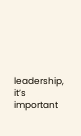leadership, it’s important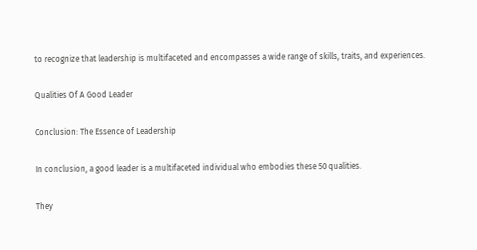to recognize that leadership is multifaceted and encompasses a wide range of skills, traits, and experiences.

Qualities Of A Good Leader

Conclusion: The Essence of Leadership

In conclusion, a good leader is a multifaceted individual who embodies these 50 qualities.

They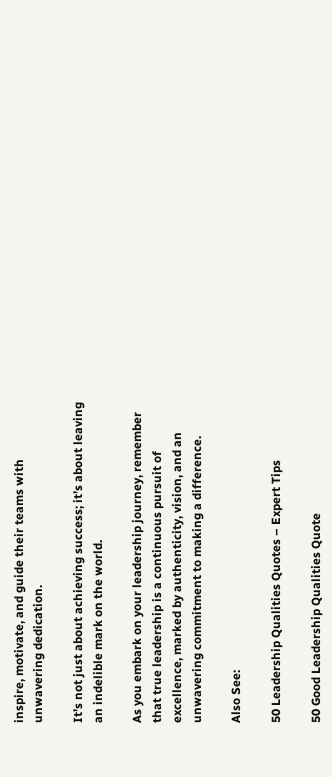inspire, motivate, and guide their teams with unwavering dedication.

It’s not just about achieving success; it’s about leaving an indelible mark on the world.

As you embark on your leadership journey, remember that true leadership is a continuous pursuit of excellence, marked by authenticity, vision, and an unwavering commitment to making a difference.

Also See:

50 Leadership Qualities Quotes – Expert Tips

50 Good Leadership Qualities Quote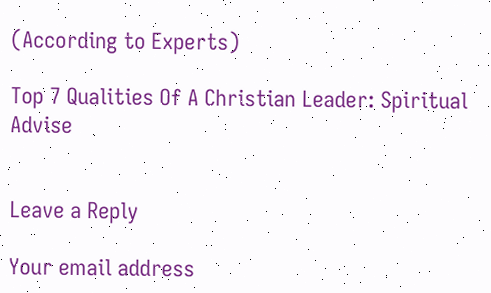(According to Experts)

Top 7 Qualities Of A Christian Leader: Spiritual Advise


Leave a Reply

Your email address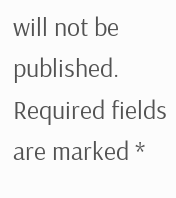will not be published. Required fields are marked *